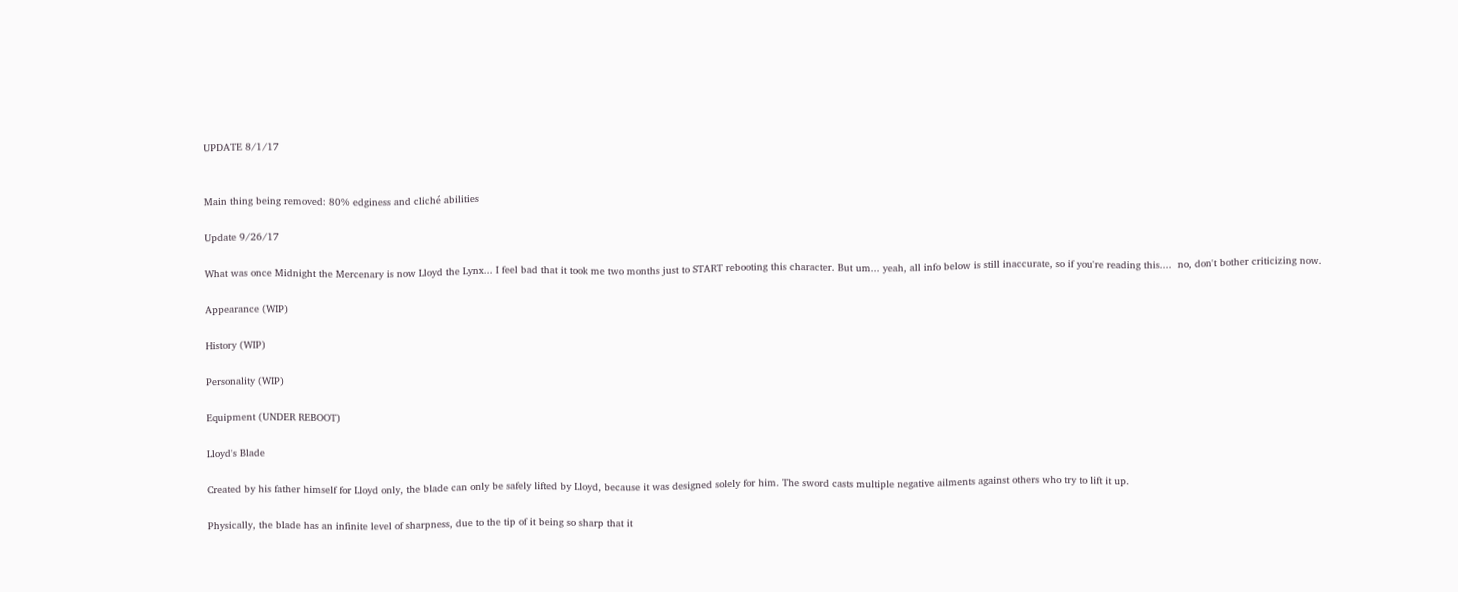UPDATE 8/1/17


Main thing being removed: 80% edginess and cliché abilities

Update 9/26/17

What was once Midnight the Mercenary is now Lloyd the Lynx... I feel bad that it took me two months just to START rebooting this character. But um... yeah, all info below is still inaccurate, so if you're reading this....  no, don't bother criticizing now.

Appearance (WIP)

History (WIP)

Personality (WIP)

Equipment (UNDER REBOOT)

Lloyd's Blade

Created by his father himself for Lloyd only, the blade can only be safely lifted by Lloyd, because it was designed solely for him. The sword casts multiple negative ailments against others who try to lift it up.

Physically, the blade has an infinite level of sharpness, due to the tip of it being so sharp that it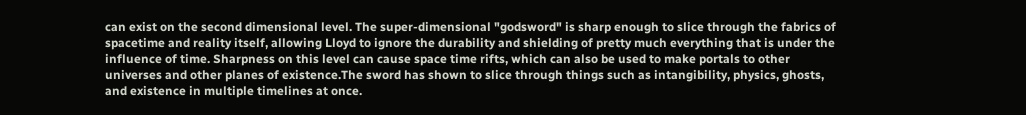can exist on the second dimensional level. The super-dimensional "godsword" is sharp enough to slice through the fabrics of spacetime and reality itself, allowing Lloyd to ignore the durability and shielding of pretty much everything that is under the influence of time. Sharpness on this level can cause space time rifts, which can also be used to make portals to other universes and other planes of existence.The sword has shown to slice through things such as intangibility, physics, ghosts, and existence in multiple timelines at once.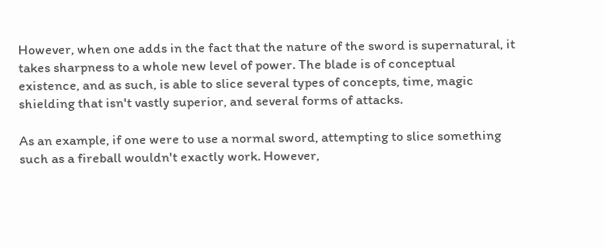However, when one adds in the fact that the nature of the sword is supernatural, it takes sharpness to a whole new level of power. The blade is of conceptual existence, and as such, is able to slice several types of concepts, time, magic shielding that isn't vastly superior, and several forms of attacks.

As an example, if one were to use a normal sword, attempting to slice something such as a fireball wouldn't exactly work. However,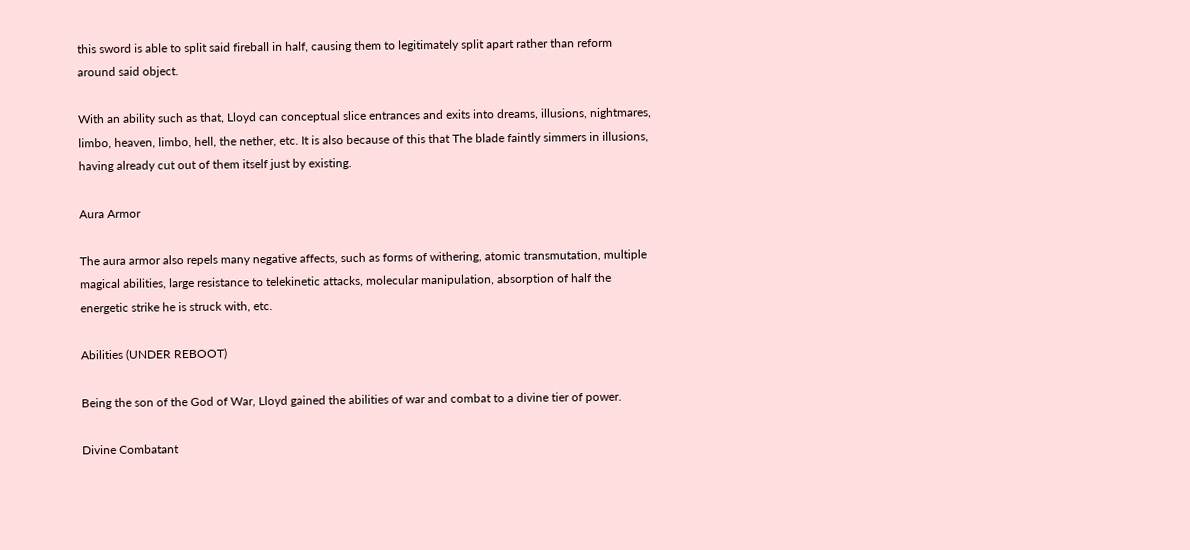this sword is able to split said fireball in half, causing them to legitimately split apart rather than reform around said object.

With an ability such as that, Lloyd can conceptual slice entrances and exits into dreams, illusions, nightmares, limbo, heaven, limbo, hell, the nether, etc. It is also because of this that The blade faintly simmers in illusions, having already cut out of them itself just by existing.

Aura Armor

The aura armor also repels many negative affects, such as forms of withering, atomic transmutation, multiple magical abilities, large resistance to telekinetic attacks, molecular manipulation, absorption of half the energetic strike he is struck with, etc.

Abilities (UNDER REBOOT)

Being the son of the God of War, Lloyd gained the abilities of war and combat to a divine tier of power.

Divine Combatant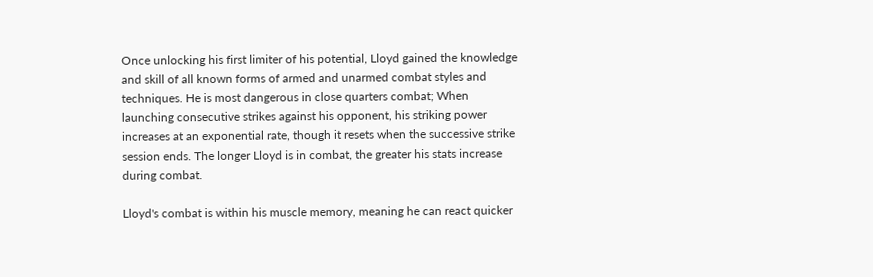Once unlocking his first limiter of his potential, Lloyd gained the knowledge and skill of all known forms of armed and unarmed combat styles and techniques. He is most dangerous in close quarters combat; When launching consecutive strikes against his opponent, his striking power increases at an exponential rate, though it resets when the successive strike session ends. The longer Lloyd is in combat, the greater his stats increase during combat.

Lloyd's combat is within his muscle memory, meaning he can react quicker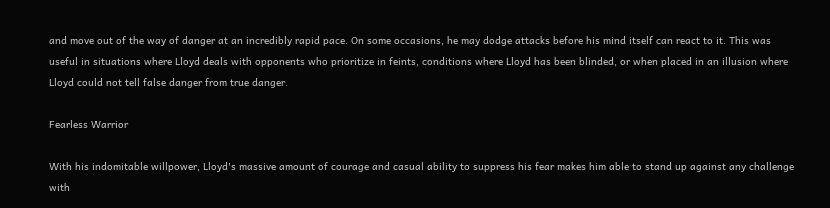and move out of the way of danger at an incredibly rapid pace. On some occasions, he may dodge attacks before his mind itself can react to it. This was useful in situations where Lloyd deals with opponents who prioritize in feints, conditions where Lloyd has been blinded, or when placed in an illusion where Lloyd could not tell false danger from true danger.

Fearless Warrior

With his indomitable willpower, Lloyd's massive amount of courage and casual ability to suppress his fear makes him able to stand up against any challenge with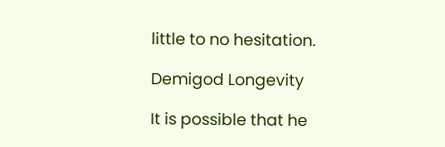little to no hesitation.

Demigod Longevity

It is possible that he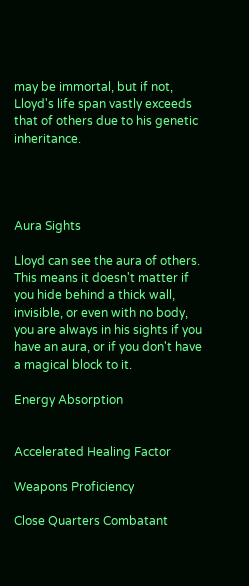may be immortal, but if not, Lloyd's life span vastly exceeds that of others due to his genetic inheritance.




Aura Sights

Lloyd can see the aura of others. This means it doesn't matter if you hide behind a thick wall, invisible, or even with no body, you are always in his sights if you have an aura, or if you don't have a magical block to it.

Energy Absorption


Accelerated Healing Factor

Weapons Proficiency

Close Quarters Combatant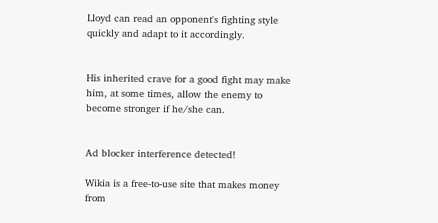Lloyd can read an opponent's fighting style quickly and adapt to it accordingly.


His inherited crave for a good fight may make him, at some times, allow the enemy to become stronger if he/she can.


Ad blocker interference detected!

Wikia is a free-to-use site that makes money from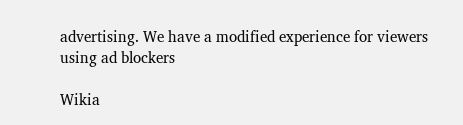advertising. We have a modified experience for viewers using ad blockers

Wikia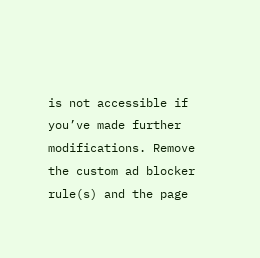is not accessible if you’ve made further modifications. Remove the custom ad blocker rule(s) and the page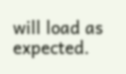will load as expected.